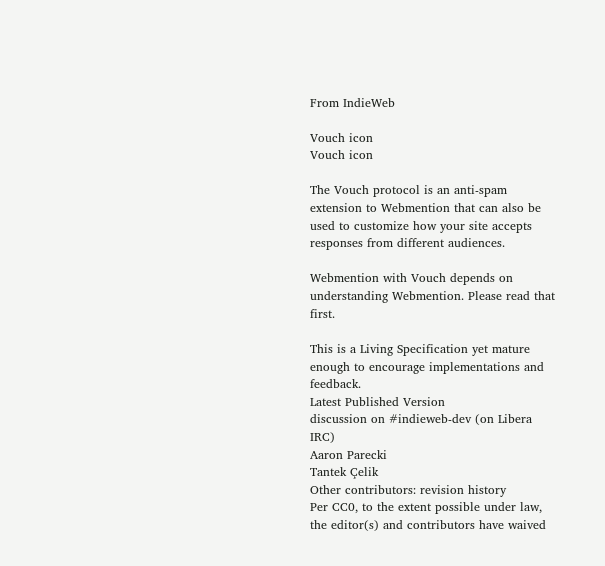From IndieWeb

Vouch icon
Vouch icon

The Vouch protocol is an anti-spam extension to Webmention that can also be used to customize how your site accepts responses from different audiences.

Webmention with Vouch depends on understanding Webmention. Please read that first.

This is a Living Specification yet mature enough to encourage implementations and feedback.
Latest Published Version
discussion on #indieweb-dev (on Libera IRC)
Aaron Parecki
Tantek Çelik
Other contributors: revision history
Per CC0, to the extent possible under law, the editor(s) and contributors have waived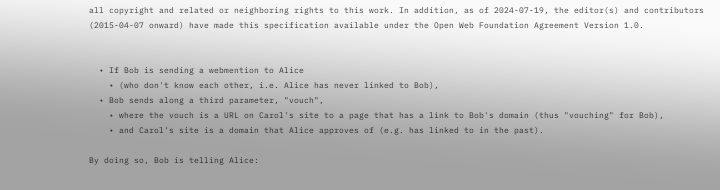all copyright and related or neighboring rights to this work. In addition, as of 2024-07-19, the editor(s) and contributors (2015-04-07 onward) have made this specification available under the Open Web Foundation Agreement Version 1.0.


  • If Bob is sending a webmention to Alice
    • (who don't know each other, i.e. Alice has never linked to Bob),
  • Bob sends along a third parameter, "vouch",
    • where the vouch is a URL on Carol's site to a page that has a link to Bob's domain (thus "vouching" for Bob),
    • and Carol's site is a domain that Alice approves of (e.g. has linked to in the past).

By doing so, Bob is telling Alice: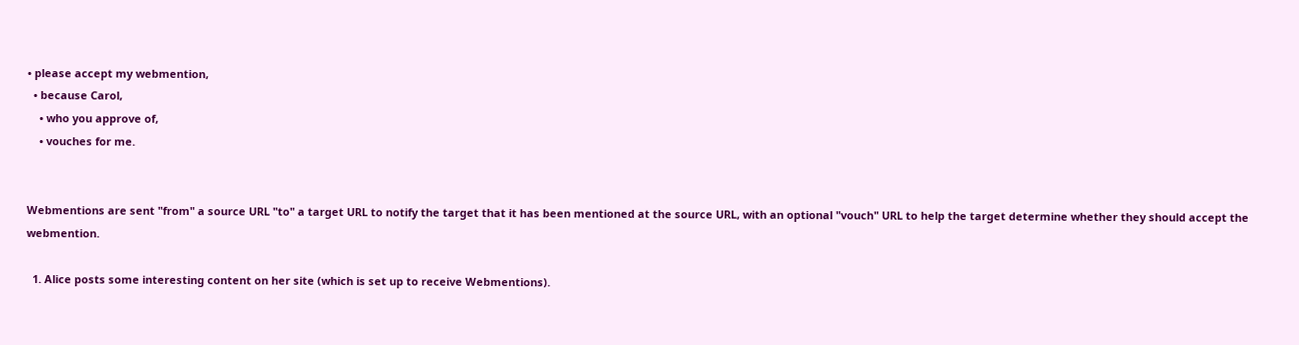• please accept my webmention,
  • because Carol,
    • who you approve of,
    • vouches for me.


Webmentions are sent "from" a source URL "to" a target URL to notify the target that it has been mentioned at the source URL, with an optional "vouch" URL to help the target determine whether they should accept the webmention.

  1. Alice posts some interesting content on her site (which is set up to receive Webmentions).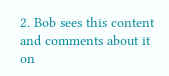2. Bob sees this content and comments about it on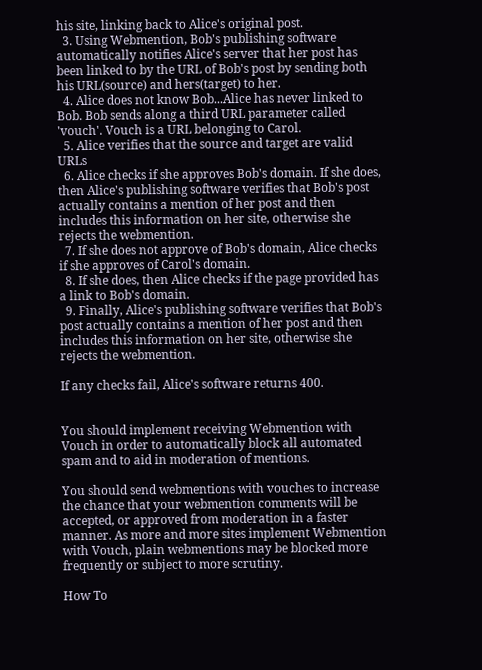his site, linking back to Alice's original post.
  3. Using Webmention, Bob's publishing software automatically notifies Alice's server that her post has been linked to by the URL of Bob's post by sending both his URL(source) and hers(target) to her.
  4. Alice does not know Bob...Alice has never linked to Bob. Bob sends along a third URL parameter called 'vouch'. Vouch is a URL belonging to Carol.
  5. Alice verifies that the source and target are valid URLs
  6. Alice checks if she approves Bob's domain. If she does, then Alice's publishing software verifies that Bob's post actually contains a mention of her post and then includes this information on her site, otherwise she rejects the webmention.
  7. If she does not approve of Bob's domain, Alice checks if she approves of Carol's domain.
  8. If she does, then Alice checks if the page provided has a link to Bob's domain.
  9. Finally, Alice's publishing software verifies that Bob's post actually contains a mention of her post and then includes this information on her site, otherwise she rejects the webmention.

If any checks fail, Alice's software returns 400.


You should implement receiving Webmention with Vouch in order to automatically block all automated spam and to aid in moderation of mentions.

You should send webmentions with vouches to increase the chance that your webmention comments will be accepted, or approved from moderation in a faster manner. As more and more sites implement Webmention with Vouch, plain webmentions may be blocked more frequently or subject to more scrutiny.

How To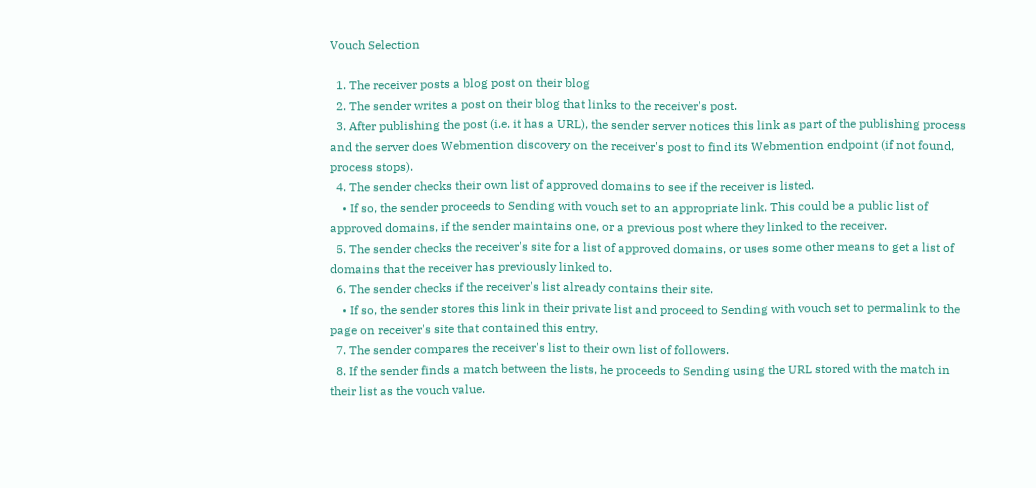Vouch Selection

  1. The receiver posts a blog post on their blog
  2. The sender writes a post on their blog that links to the receiver's post.
  3. After publishing the post (i.e. it has a URL), the sender server notices this link as part of the publishing process and the server does Webmention discovery on the receiver's post to find its Webmention endpoint (if not found, process stops).
  4. The sender checks their own list of approved domains to see if the receiver is listed.
    • If so, the sender proceeds to Sending with vouch set to an appropriate link. This could be a public list of approved domains, if the sender maintains one, or a previous post where they linked to the receiver.
  5. The sender checks the receiver's site for a list of approved domains, or uses some other means to get a list of domains that the receiver has previously linked to.
  6. The sender checks if the receiver's list already contains their site.
    • If so, the sender stores this link in their private list and proceed to Sending with vouch set to permalink to the page on receiver's site that contained this entry.
  7. The sender compares the receiver's list to their own list of followers.
  8. If the sender finds a match between the lists, he proceeds to Sending using the URL stored with the match in their list as the vouch value.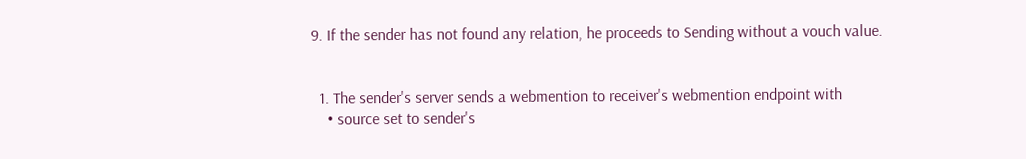9. If the sender has not found any relation, he proceeds to Sending without a vouch value.


  1. The sender's server sends a webmention to receiver's webmention endpoint with
    • source set to sender's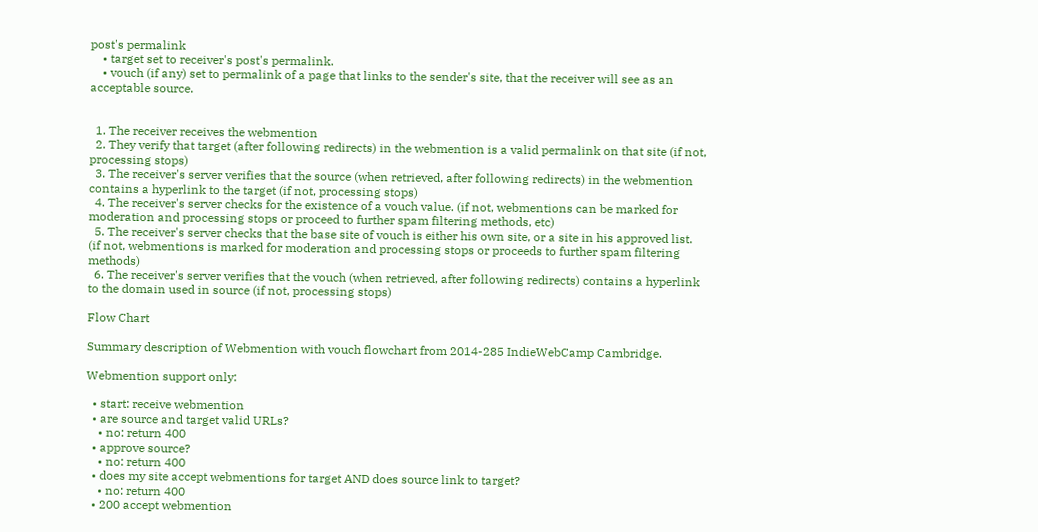post's permalink
    • target set to receiver's post's permalink.
    • vouch (if any) set to permalink of a page that links to the sender's site, that the receiver will see as an acceptable source.


  1. The receiver receives the webmention
  2. They verify that target (after following redirects) in the webmention is a valid permalink on that site (if not, processing stops)
  3. The receiver's server verifies that the source (when retrieved, after following redirects) in the webmention contains a hyperlink to the target (if not, processing stops)
  4. The receiver's server checks for the existence of a vouch value. (if not, webmentions can be marked for moderation and processing stops or proceed to further spam filtering methods, etc)
  5. The receiver's server checks that the base site of vouch is either his own site, or a site in his approved list. (if not, webmentions is marked for moderation and processing stops or proceeds to further spam filtering methods)
  6. The receiver's server verifies that the vouch (when retrieved, after following redirects) contains a hyperlink to the domain used in source (if not, processing stops)

Flow Chart

Summary description of Webmention with vouch flowchart from 2014-285 IndieWebCamp Cambridge.

Webmention support only:

  • start: receive webmention
  • are source and target valid URLs?
    • no: return 400
  • approve source?
    • no: return 400
  • does my site accept webmentions for target AND does source link to target?
    • no: return 400
  • 200 accept webmention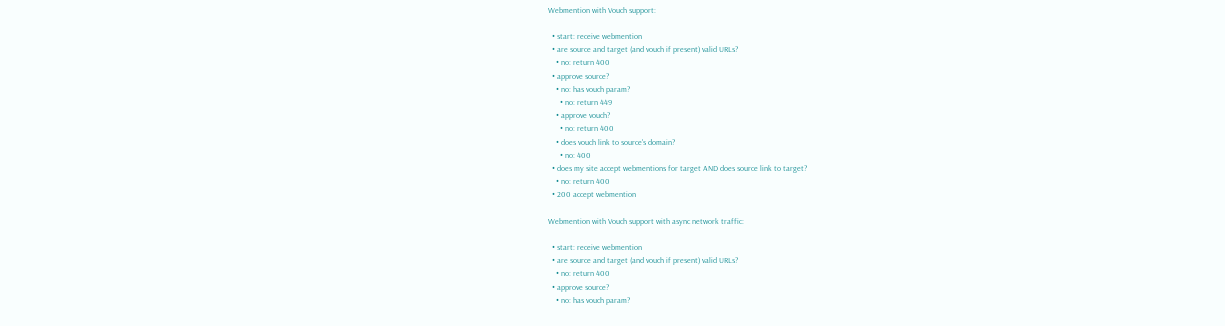Webmention with Vouch support:

  • start: receive webmention
  • are source and target (and vouch if present) valid URLs?
    • no: return 400
  • approve source?
    • no: has vouch param?
      • no: return 449
    • approve vouch?
      • no: return 400
    • does vouch link to source's domain?
      • no: 400
  • does my site accept webmentions for target AND does source link to target?
    • no: return 400
  • 200 accept webmention

Webmention with Vouch support with async network traffic:

  • start: receive webmention
  • are source and target (and vouch if present) valid URLs?
    • no: return 400
  • approve source?
    • no: has vouch param?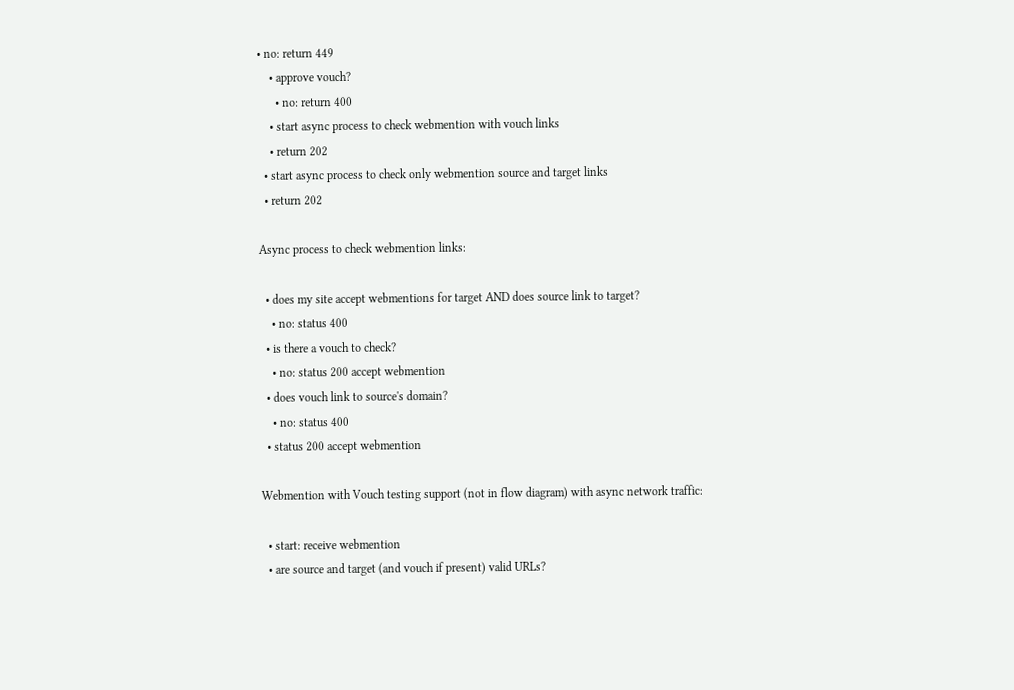• no: return 449
    • approve vouch?
      • no: return 400
    • start async process to check webmention with vouch links
    • return 202
  • start async process to check only webmention source and target links
  • return 202

Async process to check webmention links:

  • does my site accept webmentions for target AND does source link to target?
    • no: status 400
  • is there a vouch to check?
    • no: status 200 accept webmention
  • does vouch link to source's domain?
    • no: status 400
  • status 200 accept webmention

Webmention with Vouch testing support (not in flow diagram) with async network traffic:

  • start: receive webmention
  • are source and target (and vouch if present) valid URLs?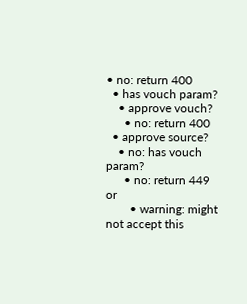• no: return 400
  • has vouch param?
    • approve vouch?
      • no: return 400
  • approve source?
    • no: has vouch param?
      • no: return 449 or
        • warning: might not accept this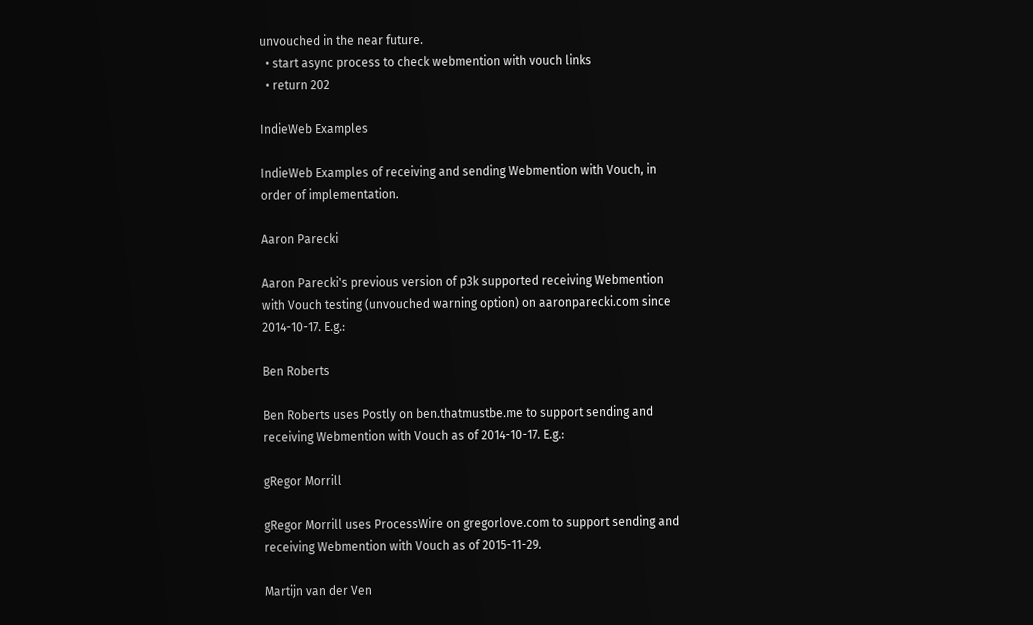unvouched in the near future.
  • start async process to check webmention with vouch links
  • return 202

IndieWeb Examples

IndieWeb Examples of receiving and sending Webmention with Vouch, in order of implementation.

Aaron Parecki

Aaron Parecki's previous version of p3k supported receiving Webmention with Vouch testing (unvouched warning option) on aaronparecki.com since 2014-10-17. E.g.:

Ben Roberts

Ben Roberts uses Postly on ben.thatmustbe.me to support sending and receiving Webmention with Vouch as of 2014-10-17. E.g.:

gRegor Morrill

gRegor Morrill uses ProcessWire on gregorlove.com to support sending and receiving Webmention with Vouch as of 2015-11-29.

Martijn van der Ven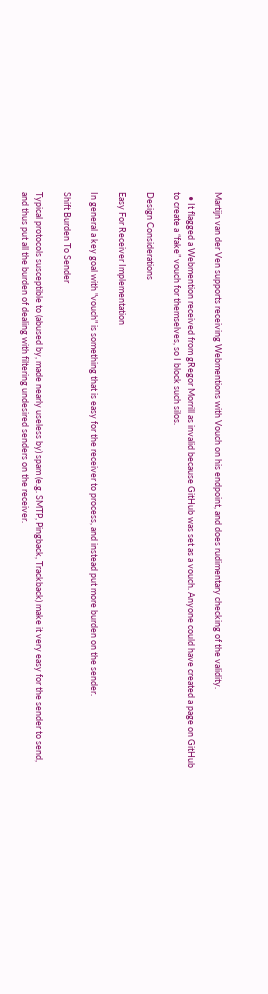Martijn van der Ven supports receiving Webmentions with Vouch on his endpoint, and does rudimentary checking of the validity.

  • It flagged a Webmention received from gRegor Morrill as invalid because GitHub was set as a vouch. Anyone could have created a page on GitHub to create a “fake” vouch for themselves, so I block such silos.

Design Considerations

Easy For Receiver Implementation

In general a key goal with "vouch" is something that is easy for the receiver to process, and instead put more burden on the sender.

Shift Burden To Sender

Typical protocols susceptible to (abused by, made nearly useless by) spam (e.g. SMTP, Pingback, Trackback) make it very easy for the sender to send, and thus put all the burden of dealing with filtering undesired senders on the receiver.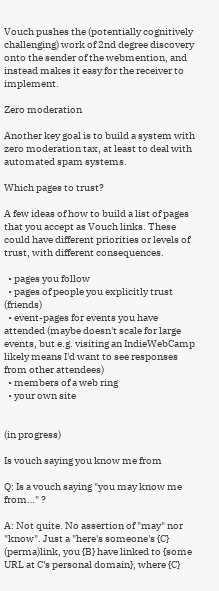Vouch pushes the (potentially cognitively challenging) work of 2nd degree discovery onto the sender of the webmention, and instead makes it easy for the receiver to implement.

Zero moderation

Another key goal is to build a system with zero moderation tax, at least to deal with automated spam systems.

Which pages to trust?

A few ideas of how to build a list of pages that you accept as Vouch links. These could have different priorities or levels of trust, with different consequences.

  • pages you follow
  • pages of people you explicitly trust (friends)
  • event-pages for events you have attended (maybe doesn't scale for large events, but e.g. visiting an IndieWebCamp likely means I'd want to see responses from other attendees)
  • members of a web ring
  • your own site


(in progress)

Is vouch saying you know me from

Q: Is a vouch saying "you may know me from…" ?

A: Not quite. No assertion of "may" nor "know". Just a "here's someone's {C} (perma)link, you {B} have linked to {some URL at C's personal domain}, where {C}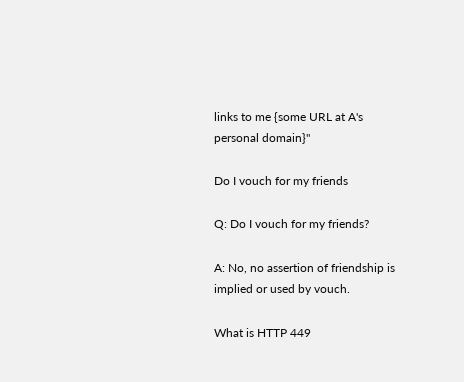links to me {some URL at A's personal domain}"

Do I vouch for my friends

Q: Do I vouch for my friends?

A: No, no assertion of friendship is implied or used by vouch.

What is HTTP 449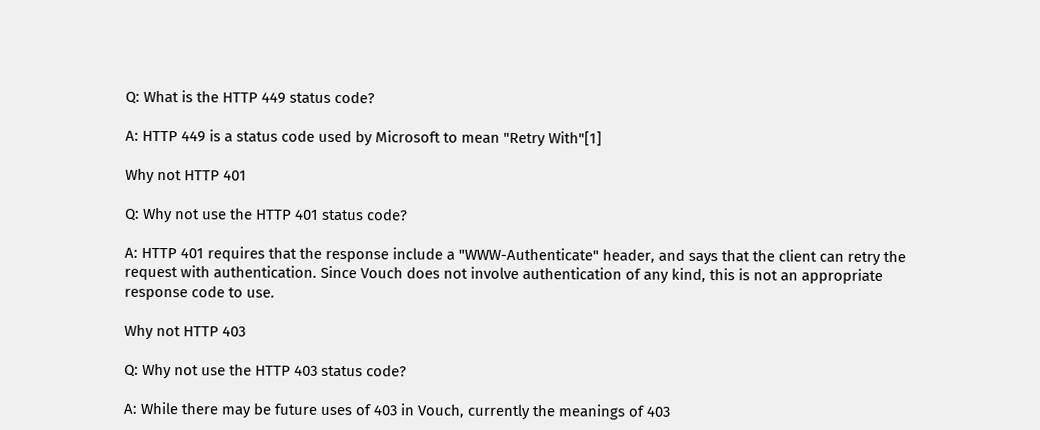Q: What is the HTTP 449 status code?

A: HTTP 449 is a status code used by Microsoft to mean "Retry With"[1]

Why not HTTP 401

Q: Why not use the HTTP 401 status code?

A: HTTP 401 requires that the response include a "WWW-Authenticate" header, and says that the client can retry the request with authentication. Since Vouch does not involve authentication of any kind, this is not an appropriate response code to use.

Why not HTTP 403

Q: Why not use the HTTP 403 status code?

A: While there may be future uses of 403 in Vouch, currently the meanings of 403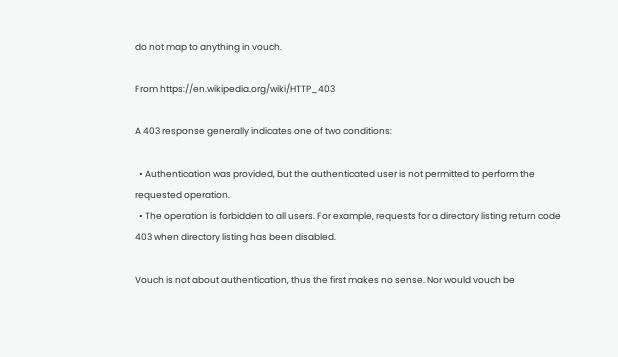do not map to anything in vouch.

From https://en.wikipedia.org/wiki/HTTP_403

A 403 response generally indicates one of two conditions:

  • Authentication was provided, but the authenticated user is not permitted to perform the requested operation.
  • The operation is forbidden to all users. For example, requests for a directory listing return code 403 when directory listing has been disabled.

Vouch is not about authentication, thus the first makes no sense. Nor would vouch be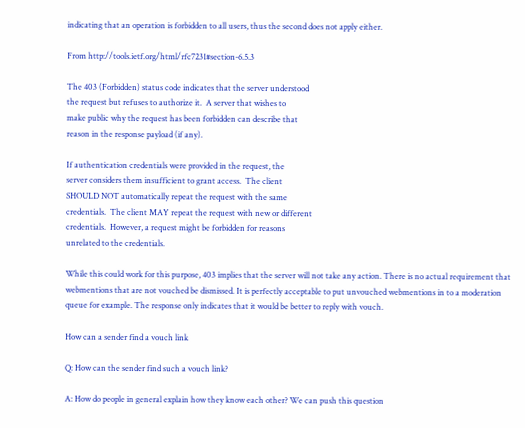indicating that an operation is forbidden to all users, thus the second does not apply either.

From http://tools.ietf.org/html/rfc7231#section-6.5.3

The 403 (Forbidden) status code indicates that the server understood
the request but refuses to authorize it.  A server that wishes to
make public why the request has been forbidden can describe that
reason in the response payload (if any).

If authentication credentials were provided in the request, the
server considers them insufficient to grant access.  The client
SHOULD NOT automatically repeat the request with the same
credentials.  The client MAY repeat the request with new or different
credentials.  However, a request might be forbidden for reasons
unrelated to the credentials.

While this could work for this purpose, 403 implies that the server will not take any action. There is no actual requirement that webmentions that are not vouched be dismissed. It is perfectly acceptable to put unvouched webmentions in to a moderation queue for example. The response only indicates that it would be better to reply with vouch.

How can a sender find a vouch link

Q: How can the sender find such a vouch link?

A: How do people in general explain how they know each other? We can push this question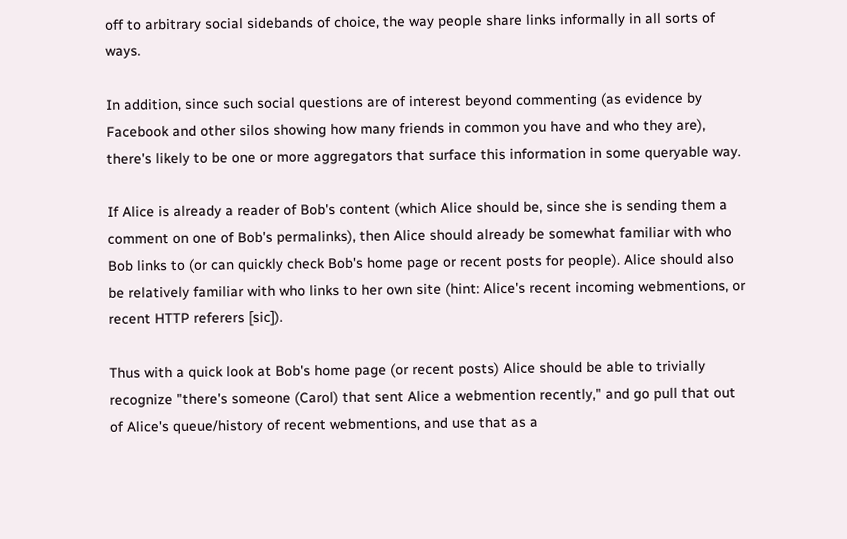off to arbitrary social sidebands of choice, the way people share links informally in all sorts of ways.

In addition, since such social questions are of interest beyond commenting (as evidence by Facebook and other silos showing how many friends in common you have and who they are), there's likely to be one or more aggregators that surface this information in some queryable way.

If Alice is already a reader of Bob's content (which Alice should be, since she is sending them a comment on one of Bob's permalinks), then Alice should already be somewhat familiar with who Bob links to (or can quickly check Bob's home page or recent posts for people). Alice should also be relatively familiar with who links to her own site (hint: Alice's recent incoming webmentions, or recent HTTP referers [sic]).

Thus with a quick look at Bob's home page (or recent posts) Alice should be able to trivially recognize "there's someone (Carol) that sent Alice a webmention recently," and go pull that out of Alice's queue/history of recent webmentions, and use that as a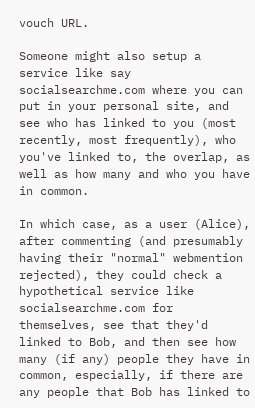vouch URL.

Someone might also setup a service like say socialsearchme.com where you can put in your personal site, and see who has linked to you (most recently, most frequently), who you've linked to, the overlap, as well as how many and who you have in common.

In which case, as a user (Alice), after commenting (and presumably having their "normal" webmention rejected), they could check a hypothetical service like socialsearchme.com for themselves, see that they'd linked to Bob, and then see how many (if any) people they have in common, especially, if there are any people that Bob has linked to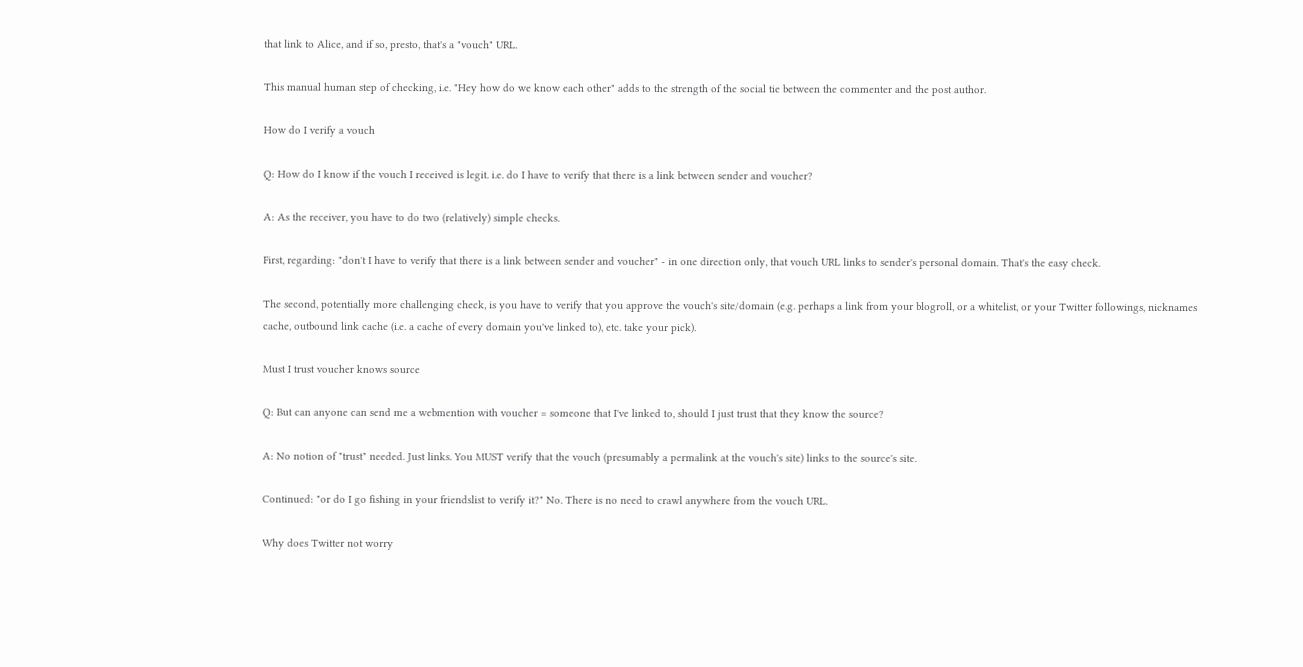that link to Alice, and if so, presto, that's a "vouch" URL.

This manual human step of checking, i.e. "Hey how do we know each other" adds to the strength of the social tie between the commenter and the post author.

How do I verify a vouch

Q: How do I know if the vouch I received is legit. i.e. do I have to verify that there is a link between sender and voucher?

A: As the receiver, you have to do two (relatively) simple checks.

First, regarding: "don't I have to verify that there is a link between sender and voucher" - in one direction only, that vouch URL links to sender's personal domain. That's the easy check.

The second, potentially more challenging check, is you have to verify that you approve the vouch's site/domain (e.g. perhaps a link from your blogroll, or a whitelist, or your Twitter followings, nicknames cache, outbound link cache (i.e. a cache of every domain you've linked to), etc. take your pick).

Must I trust voucher knows source

Q: But can anyone can send me a webmention with voucher = someone that I've linked to, should I just trust that they know the source?

A: No notion of "trust" needed. Just links. You MUST verify that the vouch (presumably a permalink at the vouch's site) links to the source's site.

Continued: "or do I go fishing in your friendslist to verify it?" No. There is no need to crawl anywhere from the vouch URL.

Why does Twitter not worry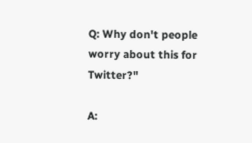Q: Why don't people worry about this for Twitter?"

A: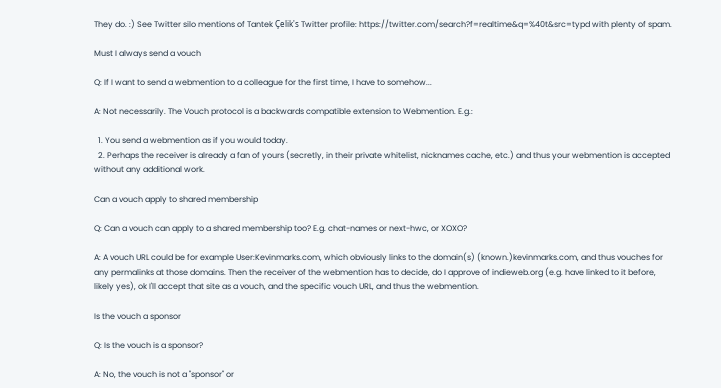They do. :) See Twitter silo mentions of Tantek Çelik's Twitter profile: https://twitter.com/search?f=realtime&q=%40t&src=typd with plenty of spam.

Must I always send a vouch

Q: If I want to send a webmention to a colleague for the first time, I have to somehow...

A: Not necessarily. The Vouch protocol is a backwards compatible extension to Webmention. E.g.:

  1. You send a webmention as if you would today.
  2. Perhaps the receiver is already a fan of yours (secretly, in their private whitelist, nicknames cache, etc.) and thus your webmention is accepted without any additional work.

Can a vouch apply to shared membership

Q: Can a vouch can apply to a shared membership too? E.g. chat-names or next-hwc, or XOXO?

A: A vouch URL could be for example User:Kevinmarks.com, which obviously links to the domain(s) (known.)kevinmarks.com, and thus vouches for any permalinks at those domains. Then the receiver of the webmention has to decide, do I approve of indieweb.org (e.g. have linked to it before, likely yes), ok I'll accept that site as a vouch, and the specific vouch URL, and thus the webmention.

Is the vouch a sponsor

Q: Is the vouch is a sponsor?

A: No, the vouch is not a "sponsor" or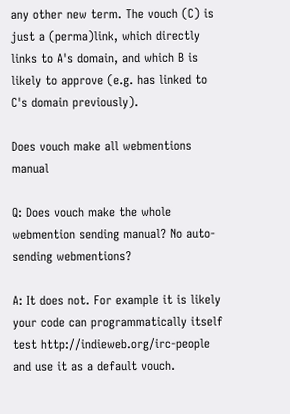any other new term. The vouch (C) is just a (perma)link, which directly links to A's domain, and which B is likely to approve (e.g. has linked to C's domain previously).

Does vouch make all webmentions manual

Q: Does vouch make the whole webmention sending manual? No auto-sending webmentions?

A: It does not. For example it is likely your code can programmatically itself test http://indieweb.org/irc-people and use it as a default vouch.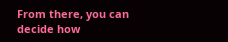From there, you can decide how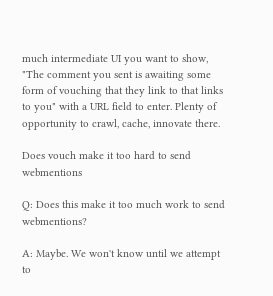much intermediate UI you want to show, "The comment you sent is awaiting some form of vouching that they link to that links to you" with a URL field to enter. Plenty of opportunity to crawl, cache, innovate there.

Does vouch make it too hard to send webmentions

Q: Does this make it too much work to send webmentions?

A: Maybe. We won't know until we attempt to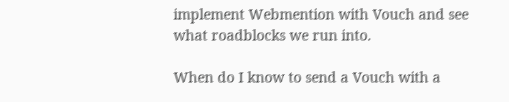implement Webmention with Vouch and see what roadblocks we run into.

When do I know to send a Vouch with a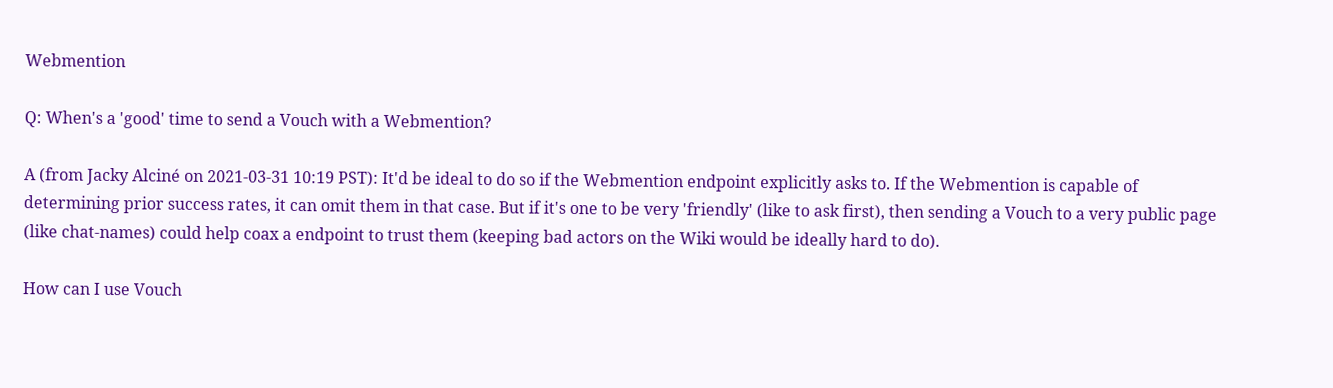Webmention

Q: When's a 'good' time to send a Vouch with a Webmention?

A (from Jacky Alciné on 2021-03-31 10:19 PST): It'd be ideal to do so if the Webmention endpoint explicitly asks to. If the Webmention is capable of determining prior success rates, it can omit them in that case. But if it's one to be very 'friendly' (like to ask first), then sending a Vouch to a very public page (like chat-names) could help coax a endpoint to trust them (keeping bad actors on the Wiki would be ideally hard to do).

How can I use Vouch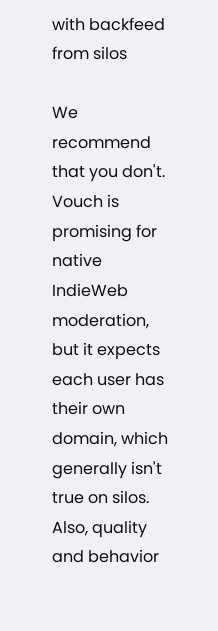with backfeed from silos

We recommend that you don't. Vouch is promising for native IndieWeb moderation, but it expects each user has their own domain, which generally isn't true on silos. Also, quality and behavior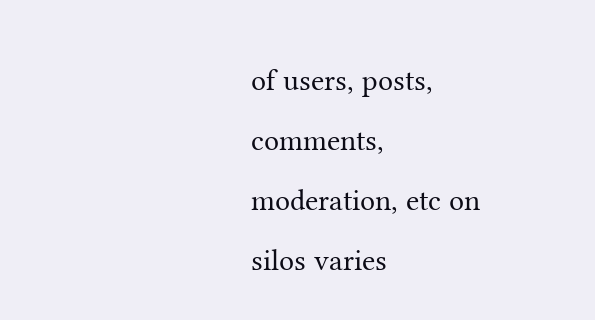of users, posts, comments, moderation, etc on silos varies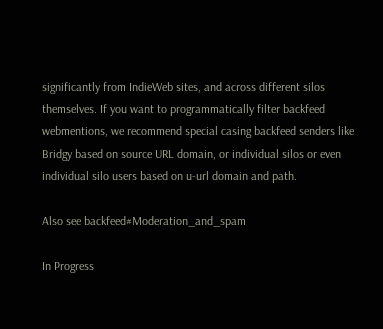significantly from IndieWeb sites, and across different silos themselves. If you want to programmatically filter backfeed webmentions, we recommend special casing backfeed senders like Bridgy based on source URL domain, or individual silos or even individual silo users based on u-url domain and path.

Also see backfeed#Moderation_and_spam

In Progress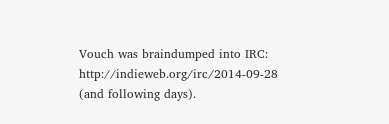Vouch was braindumped into IRC: http://indieweb.org/irc/2014-09-28 (and following days).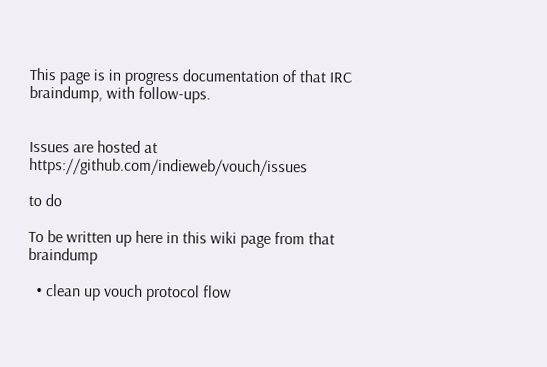This page is in progress documentation of that IRC braindump, with follow-ups.


Issues are hosted at https://github.com/indieweb/vouch/issues

to do

To be written up here in this wiki page from that braindump

  • clean up vouch protocol flow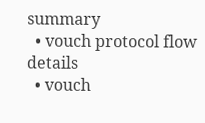summary
  • vouch protocol flow details
  • vouch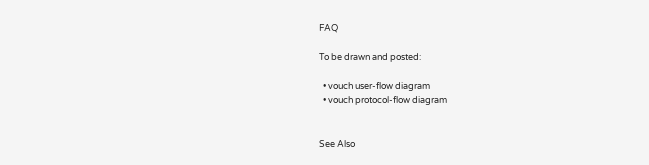FAQ

To be drawn and posted:

  • vouch user-flow diagram
  • vouch protocol-flow diagram


See Also